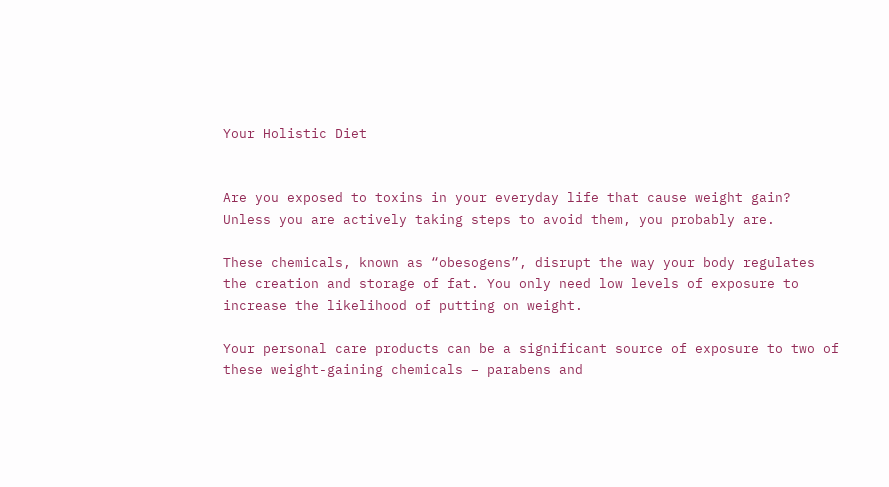Your Holistic Diet


Are you exposed to toxins in your everyday life that cause weight gain? Unless you are actively taking steps to avoid them, you probably are.

These chemicals, known as “obesogens”, disrupt the way your body regulates the creation and storage of fat. You only need low levels of exposure to increase the likelihood of putting on weight.

Your personal care products can be a significant source of exposure to two of these weight-gaining chemicals – parabens and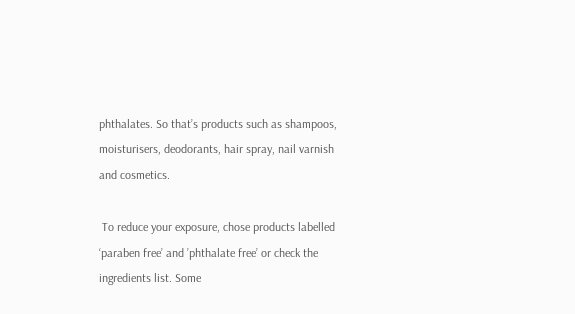phthalates. So that’s products such as shampoos, moisturisers, deodorants, hair spray, nail varnish and cosmetics.

 To reduce your exposure, chose products labelled ‘paraben free’ and ’phthalate free’ or check the ingredients list. Some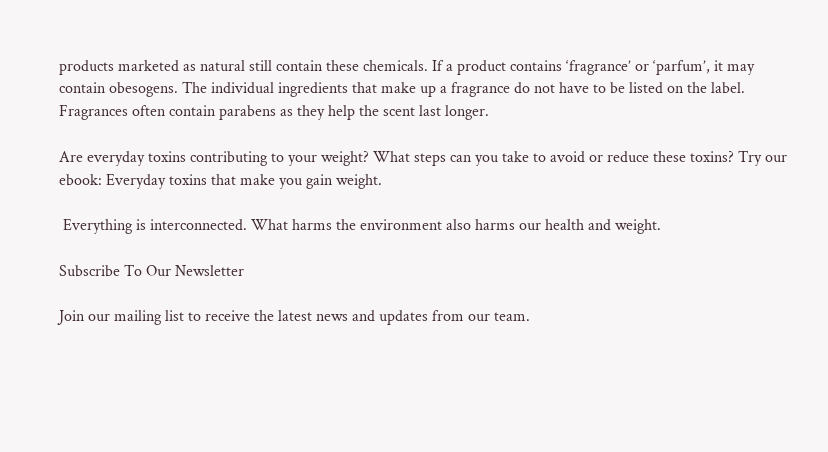products marketed as natural still contain these chemicals. If a product contains ‘fragrance’ or ‘parfum’, it may contain obesogens. The individual ingredients that make up a fragrance do not have to be listed on the label. Fragrances often contain parabens as they help the scent last longer.

Are everyday toxins contributing to your weight? What steps can you take to avoid or reduce these toxins? Try our ebook: Everyday toxins that make you gain weight.

 Everything is interconnected. What harms the environment also harms our health and weight.

Subscribe To Our Newsletter

Join our mailing list to receive the latest news and updates from our team.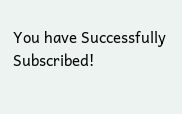You have Successfully Subscribed!